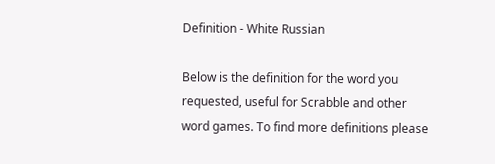Definition - White Russian

Below is the definition for the word you requested, useful for Scrabble and other word games. To find more definitions please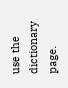use the dictionary page.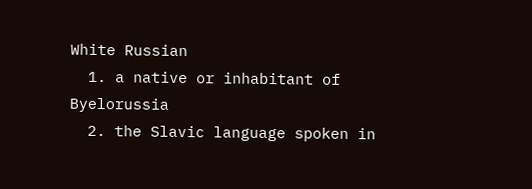White Russian
  1. a native or inhabitant of Byelorussia
  2. the Slavic language spoken in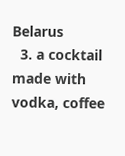Belarus
  3. a cocktail made with vodka, coffee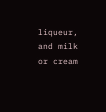liqueur, and milk or cream